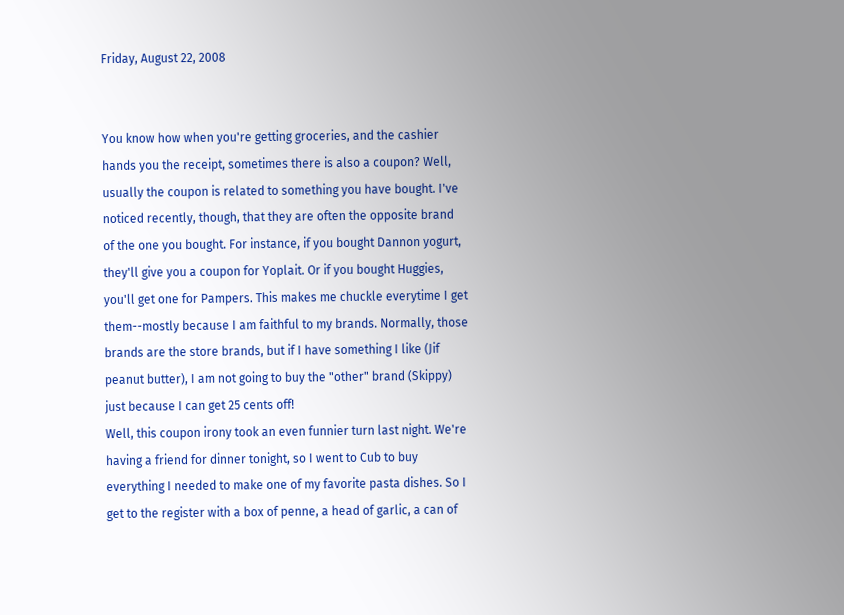Friday, August 22, 2008


You know how when you're getting groceries, and the cashier hands you the receipt, sometimes there is also a coupon? Well, usually the coupon is related to something you have bought. I've noticed recently, though, that they are often the opposite brand of the one you bought. For instance, if you bought Dannon yogurt, they'll give you a coupon for Yoplait. Or if you bought Huggies, you'll get one for Pampers. This makes me chuckle everytime I get them--mostly because I am faithful to my brands. Normally, those brands are the store brands, but if I have something I like (Jif peanut butter), I am not going to buy the "other" brand (Skippy) just because I can get 25 cents off!
Well, this coupon irony took an even funnier turn last night. We're having a friend for dinner tonight, so I went to Cub to buy everything I needed to make one of my favorite pasta dishes. So I get to the register with a box of penne, a head of garlic, a can of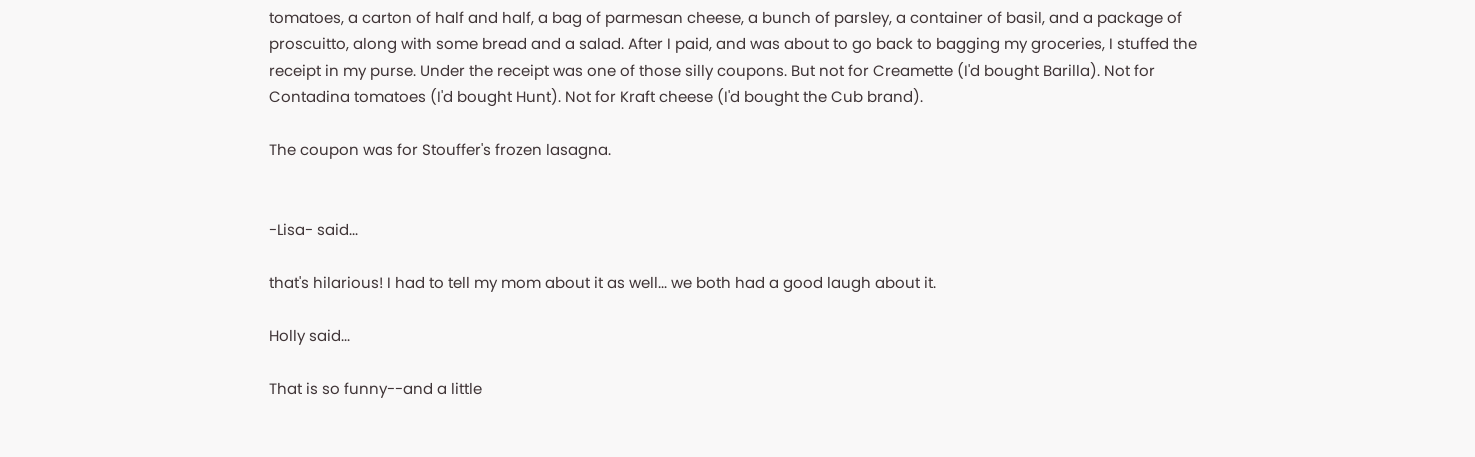tomatoes, a carton of half and half, a bag of parmesan cheese, a bunch of parsley, a container of basil, and a package of proscuitto, along with some bread and a salad. After I paid, and was about to go back to bagging my groceries, I stuffed the receipt in my purse. Under the receipt was one of those silly coupons. But not for Creamette (I'd bought Barilla). Not for Contadina tomatoes (I'd bought Hunt). Not for Kraft cheese (I'd bought the Cub brand).

The coupon was for Stouffer's frozen lasagna.


-Lisa- said...

that's hilarious! I had to tell my mom about it as well... we both had a good laugh about it.

Holly said...

That is so funny--and a little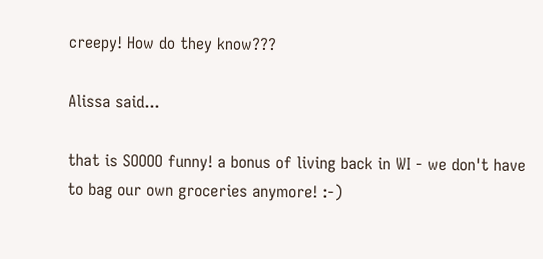creepy! How do they know???

Alissa said...

that is SOOOO funny! a bonus of living back in WI - we don't have to bag our own groceries anymore! :-)